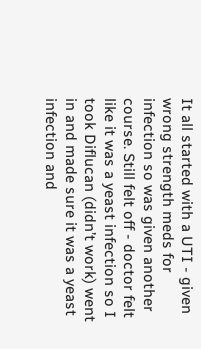It all started with a UTI - given wrong strength meds for infection so was given another course. Still felt off - doctor felt like it was a yeast infection so I took Diflucan (didn’t work) went in and made sure it was a yeast infection and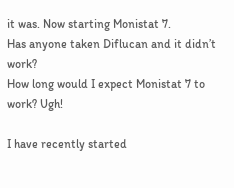it was. Now starting Monistat 7.
Has anyone taken Diflucan and it didn’t work?
How long would I expect Monistat 7 to work? Ugh!

I have recently started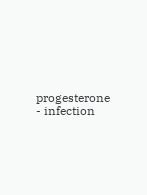progesterone - infection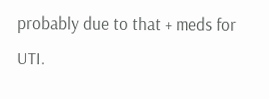probably due to that + meds for UTI.